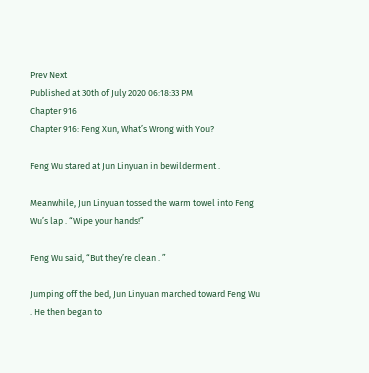Prev Next
Published at 30th of July 2020 06:18:33 PM
Chapter 916
Chapter 916: Feng Xun, What’s Wrong with You?

Feng Wu stared at Jun Linyuan in bewilderment .

Meanwhile, Jun Linyuan tossed the warm towel into Feng Wu’s lap . “Wipe your hands!”

Feng Wu said, “But they’re clean . ”

Jumping off the bed, Jun Linyuan marched toward Feng Wu . He then began to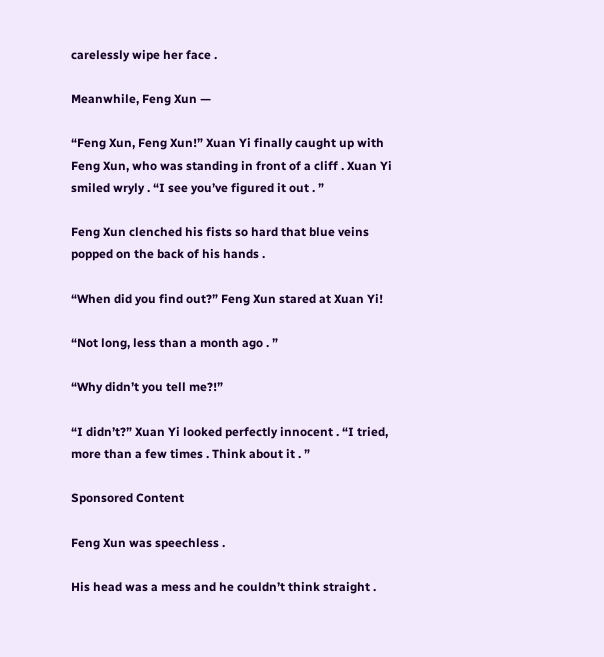carelessly wipe her face .

Meanwhile, Feng Xun —

“Feng Xun, Feng Xun!” Xuan Yi finally caught up with Feng Xun, who was standing in front of a cliff . Xuan Yi smiled wryly . “I see you’ve figured it out . ”

Feng Xun clenched his fists so hard that blue veins popped on the back of his hands .

“When did you find out?” Feng Xun stared at Xuan Yi!

“Not long, less than a month ago . ”

“Why didn’t you tell me?!”

“I didn’t?” Xuan Yi looked perfectly innocent . “I tried, more than a few times . Think about it . ”

Sponsored Content

Feng Xun was speechless .

His head was a mess and he couldn’t think straight .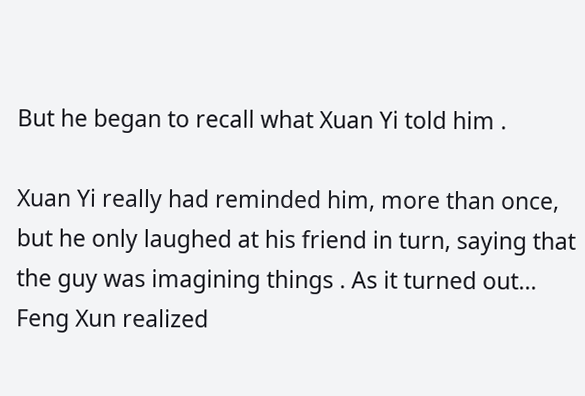But he began to recall what Xuan Yi told him .

Xuan Yi really had reminded him, more than once, but he only laughed at his friend in turn, saying that the guy was imagining things . As it turned out… Feng Xun realized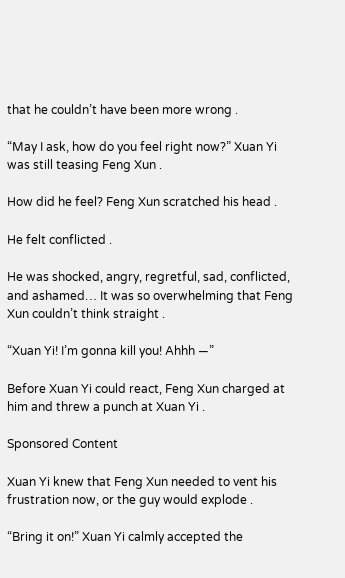that he couldn’t have been more wrong .

“May I ask, how do you feel right now?” Xuan Yi was still teasing Feng Xun .

How did he feel? Feng Xun scratched his head .

He felt conflicted .

He was shocked, angry, regretful, sad, conflicted, and ashamed… It was so overwhelming that Feng Xun couldn’t think straight .

“Xuan Yi! I’m gonna kill you! Ahhh —”

Before Xuan Yi could react, Feng Xun charged at him and threw a punch at Xuan Yi .

Sponsored Content

Xuan Yi knew that Feng Xun needed to vent his frustration now, or the guy would explode .

“Bring it on!” Xuan Yi calmly accepted the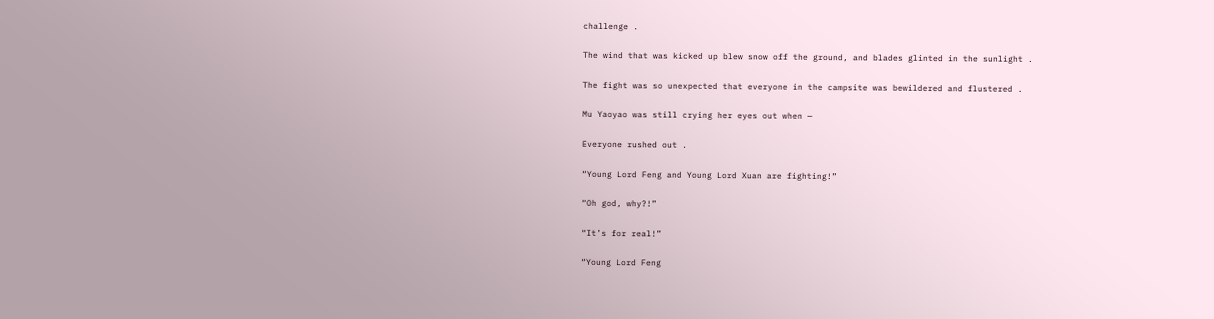challenge .

The wind that was kicked up blew snow off the ground, and blades glinted in the sunlight .

The fight was so unexpected that everyone in the campsite was bewildered and flustered .

Mu Yaoyao was still crying her eyes out when —

Everyone rushed out .

“Young Lord Feng and Young Lord Xuan are fighting!”

“Oh god, why?!”

“It’s for real!”

“Young Lord Feng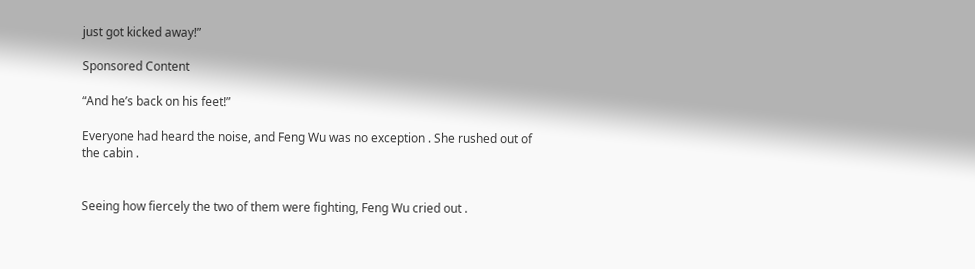just got kicked away!”

Sponsored Content

“And he’s back on his feet!”

Everyone had heard the noise, and Feng Wu was no exception . She rushed out of the cabin .


Seeing how fiercely the two of them were fighting, Feng Wu cried out .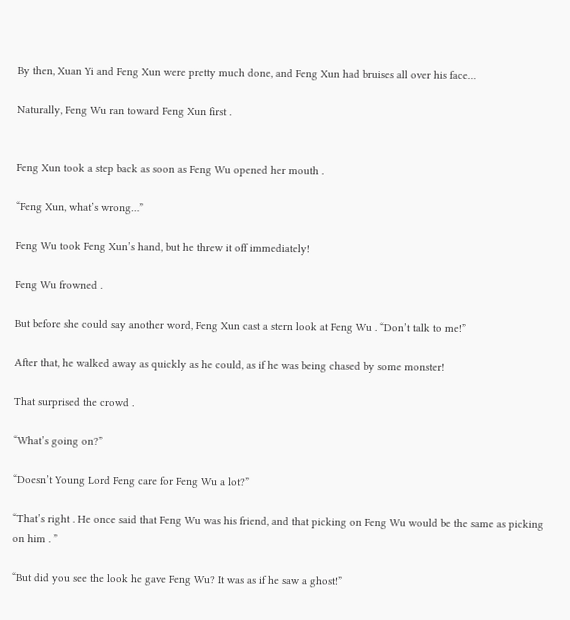By then, Xuan Yi and Feng Xun were pretty much done, and Feng Xun had bruises all over his face…

Naturally, Feng Wu ran toward Feng Xun first .


Feng Xun took a step back as soon as Feng Wu opened her mouth .

“Feng Xun, what’s wrong…”

Feng Wu took Feng Xun’s hand, but he threw it off immediately!

Feng Wu frowned .

But before she could say another word, Feng Xun cast a stern look at Feng Wu . “Don’t talk to me!”

After that, he walked away as quickly as he could, as if he was being chased by some monster!

That surprised the crowd .

“What’s going on?”

“Doesn’t Young Lord Feng care for Feng Wu a lot?”

“That’s right . He once said that Feng Wu was his friend, and that picking on Feng Wu would be the same as picking on him . ”

“But did you see the look he gave Feng Wu? It was as if he saw a ghost!”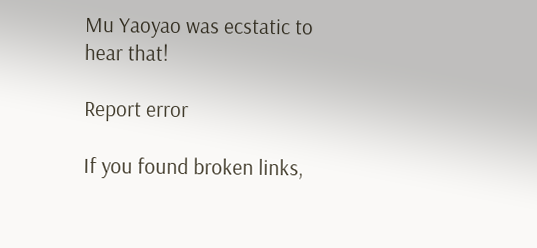Mu Yaoyao was ecstatic to hear that!

Report error

If you found broken links,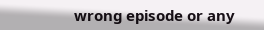wrong episode or any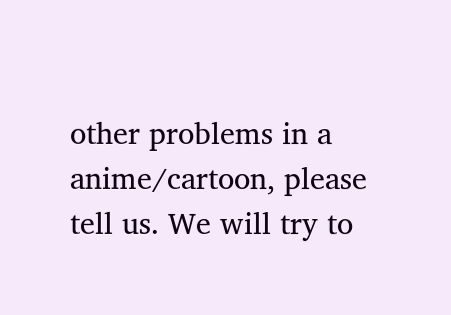other problems in a anime/cartoon, please tell us. We will try to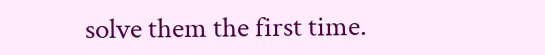solve them the first time.